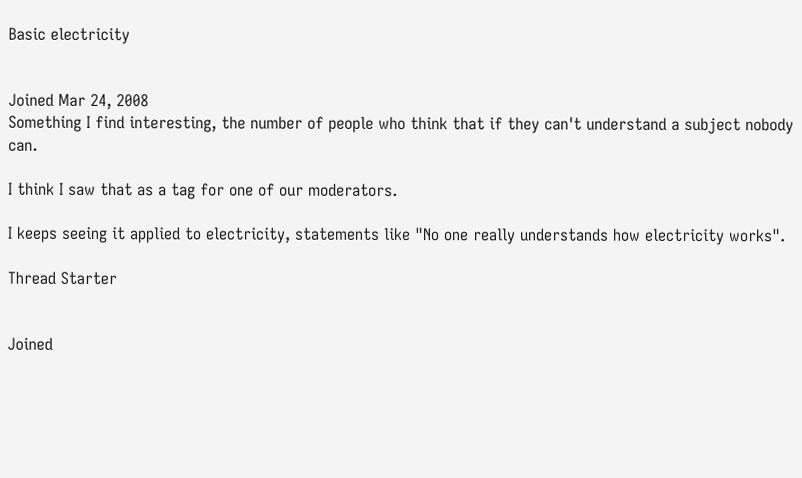Basic electricity


Joined Mar 24, 2008
Something I find interesting, the number of people who think that if they can't understand a subject nobody can.

I think I saw that as a tag for one of our moderators.

I keeps seeing it applied to electricity, statements like "No one really understands how electricity works".

Thread Starter


Joined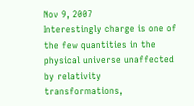Nov 9, 2007
Interestingly charge is one of the few quantities in the physical universe unaffected by relativity transformations,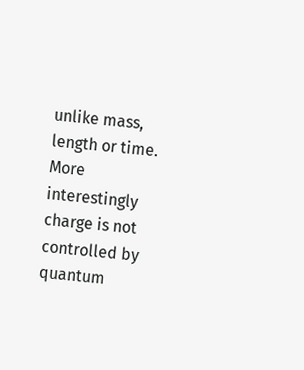unlike mass, length or time. More interestingly charge is not controlled by quantum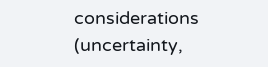considerations (uncertainty,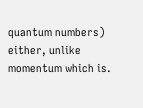quantum numbers) either, unlike momentum which is.